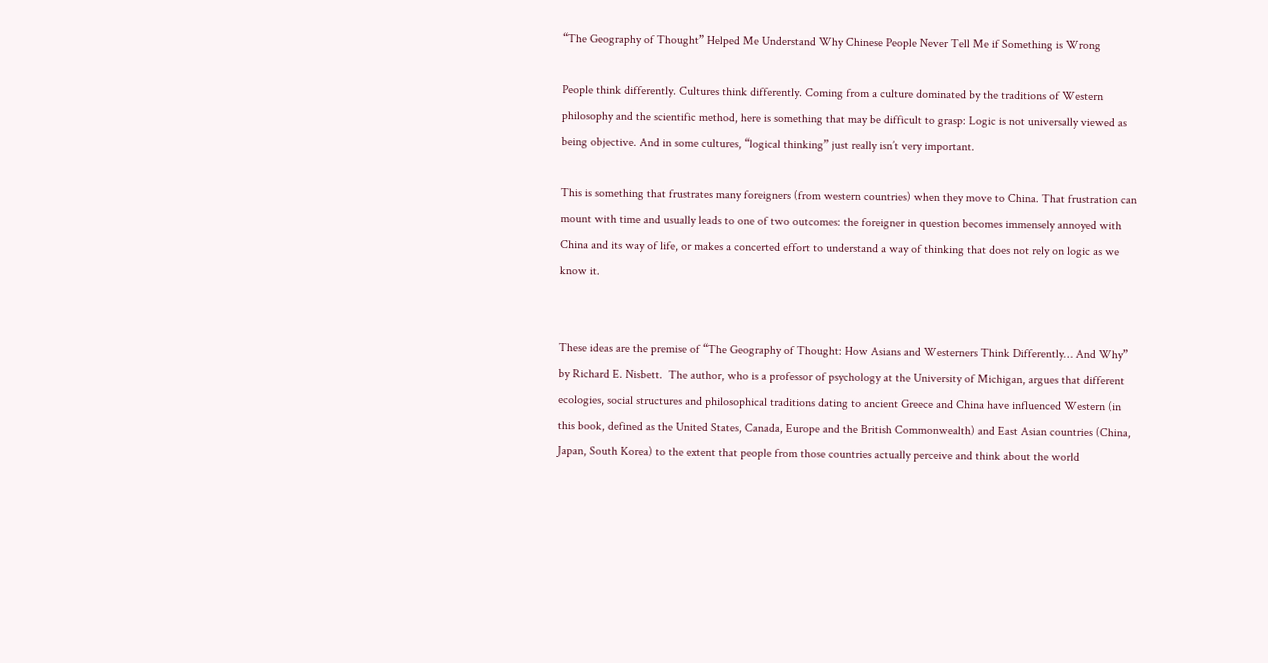“The Geography of Thought” Helped Me Understand Why Chinese People Never Tell Me if Something is Wrong

People think differently. Cultures think differently. Coming from a culture dominated by the traditions of Western philosophy and the scientific method, here is something that may be difficult to grasp: Logic is not universally viewed as being objective. And in some cultures, “logical thinking” just really isn’t very important.

This is something that frustrates many foreigners (from western countries) when they move to China. That frustration can mount with time and usually leads to one of two outcomes: the foreigner in question becomes immensely annoyed with China and its way of life, or makes a concerted effort to understand a way of thinking that does not rely on logic as we know it.


These ideas are the premise of “The Geography of Thought: How Asians and Westerners Think Differently… And Why”  by Richard E. Nisbett.  The author, who is a professor of psychology at the University of Michigan, argues that different ecologies, social structures and philosophical traditions dating to ancient Greece and China have influenced Western (in this book, defined as the United States, Canada, Europe and the British Commonwealth) and East Asian countries (China, Japan, South Korea) to the extent that people from those countries actually perceive and think about the world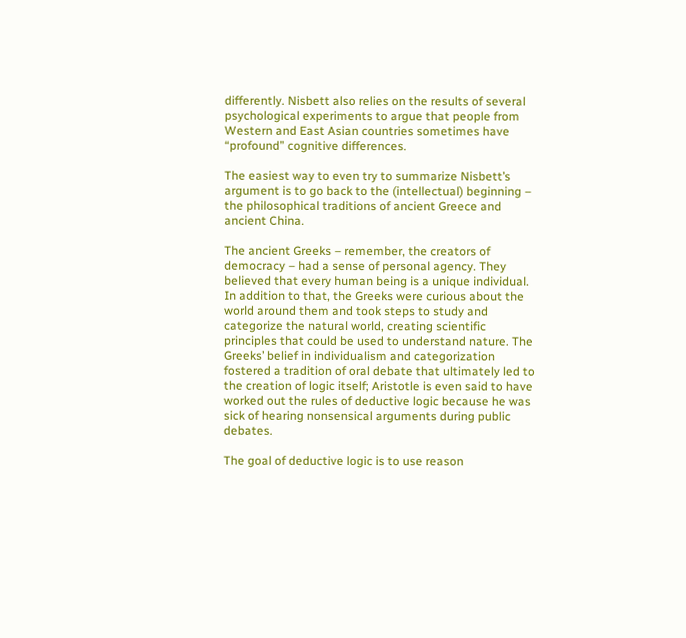differently. Nisbett also relies on the results of several psychological experiments to argue that people from Western and East Asian countries sometimes have “profound” cognitive differences.

The easiest way to even try to summarize Nisbett’s argument is to go back to the (intellectual) beginning – the philosophical traditions of ancient Greece and ancient China.

The ancient Greeks – remember, the creators of democracy – had a sense of personal agency. They believed that every human being is a unique individual. In addition to that, the Greeks were curious about the world around them and took steps to study and categorize the natural world, creating scientific principles that could be used to understand nature. The Greeks’ belief in individualism and categorization fostered a tradition of oral debate that ultimately led to the creation of logic itself; Aristotle is even said to have worked out the rules of deductive logic because he was sick of hearing nonsensical arguments during public debates.

The goal of deductive logic is to use reason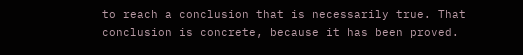to reach a conclusion that is necessarily true. That conclusion is concrete, because it has been proved.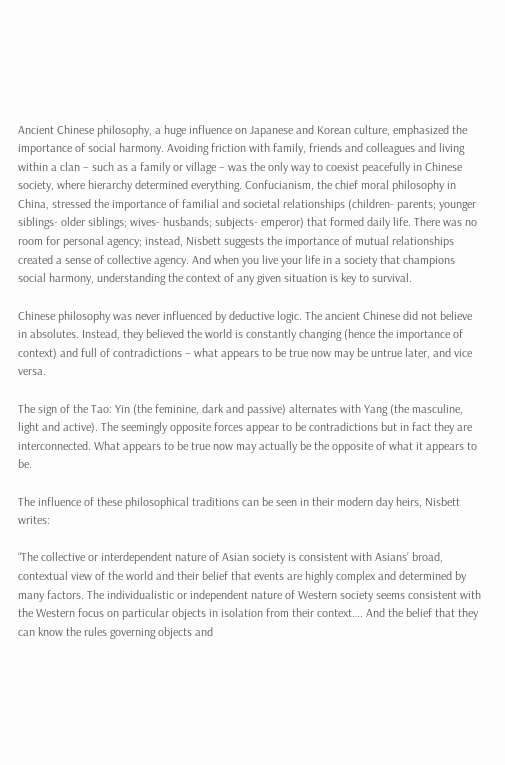Ancient Chinese philosophy, a huge influence on Japanese and Korean culture, emphasized the importance of social harmony. Avoiding friction with family, friends and colleagues and living within a clan – such as a family or village – was the only way to coexist peacefully in Chinese society, where hierarchy determined everything. Confucianism, the chief moral philosophy in China, stressed the importance of familial and societal relationships (children- parents; younger siblings- older siblings; wives- husbands; subjects- emperor) that formed daily life. There was no room for personal agency; instead, Nisbett suggests the importance of mutual relationships created a sense of collective agency. And when you live your life in a society that champions social harmony, understanding the context of any given situation is key to survival.

Chinese philosophy was never influenced by deductive logic. The ancient Chinese did not believe in absolutes. Instead, they believed the world is constantly changing (hence the importance of context) and full of contradictions – what appears to be true now may be untrue later, and vice versa.

The sign of the Tao: Yin (the feminine, dark and passive) alternates with Yang (the masculine, light and active). The seemingly opposite forces appear to be contradictions but in fact they are interconnected. What appears to be true now may actually be the opposite of what it appears to be.

The influence of these philosophical traditions can be seen in their modern day heirs, Nisbett writes:

“The collective or interdependent nature of Asian society is consistent with Asians’ broad, contextual view of the world and their belief that events are highly complex and determined by many factors. The individualistic or independent nature of Western society seems consistent with the Western focus on particular objects in isolation from their context…. And the belief that they can know the rules governing objects and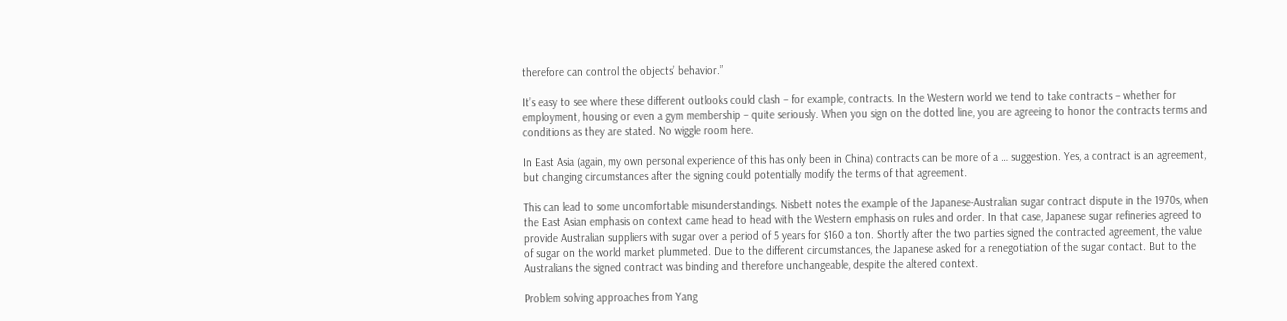therefore can control the objects’ behavior.”

It’s easy to see where these different outlooks could clash – for example, contracts. In the Western world we tend to take contracts – whether for employment, housing or even a gym membership – quite seriously. When you sign on the dotted line, you are agreeing to honor the contracts terms and conditions as they are stated. No wiggle room here.

In East Asia (again, my own personal experience of this has only been in China) contracts can be more of a … suggestion. Yes, a contract is an agreement, but changing circumstances after the signing could potentially modify the terms of that agreement.

This can lead to some uncomfortable misunderstandings. Nisbett notes the example of the Japanese-Australian sugar contract dispute in the 1970s, when the East Asian emphasis on context came head to head with the Western emphasis on rules and order. In that case, Japanese sugar refineries agreed to provide Australian suppliers with sugar over a period of 5 years for $160 a ton. Shortly after the two parties signed the contracted agreement, the value of sugar on the world market plummeted. Due to the different circumstances, the Japanese asked for a renegotiation of the sugar contact. But to the Australians the signed contract was binding and therefore unchangeable, despite the altered context.

Problem solving approaches from Yang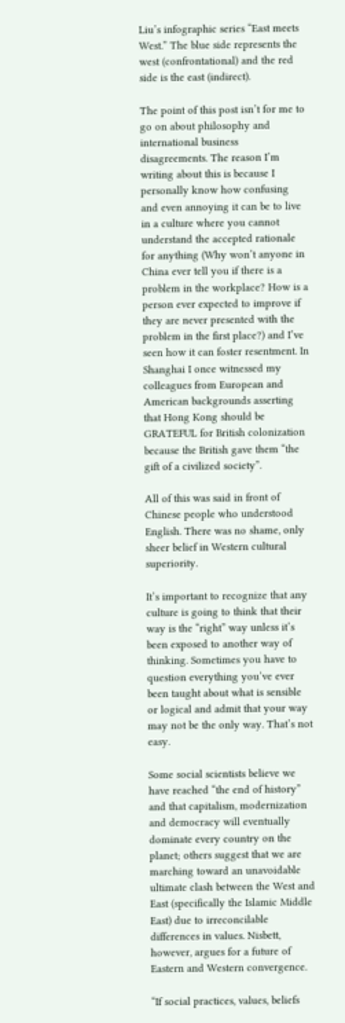Liu’s infographic series “East meets West.” The blue side represents the west (confrontational) and the red side is the east (indirect).

The point of this post isn’t for me to go on about philosophy and international business disagreements. The reason I’m writing about this is because I personally know how confusing and even annoying it can be to live in a culture where you cannot understand the accepted rationale for anything (Why won’t anyone in China ever tell you if there is a problem in the workplace? How is a person ever expected to improve if they are never presented with the problem in the first place?) and I’ve seen how it can foster resentment. In Shanghai I once witnessed my colleagues from European and American backgrounds asserting that Hong Kong should be GRATEFUL for British colonization because the British gave them “the gift of a civilized society”.

All of this was said in front of Chinese people who understood English. There was no shame, only sheer belief in Western cultural superiority.

It’s important to recognize that any culture is going to think that their way is the “right” way unless it’s been exposed to another way of thinking. Sometimes you have to question everything you’ve ever been taught about what is sensible or logical and admit that your way may not be the only way. That’s not easy.

Some social scientists believe we have reached “the end of history” and that capitalism, modernization and democracy will eventually dominate every country on the planet; others suggest that we are marching toward an unavoidable ultimate clash between the West and East (specifically the Islamic Middle East) due to irreconcilable differences in values. Nisbett, however, argues for a future of Eastern and Western convergence.

“If social practices, values, beliefs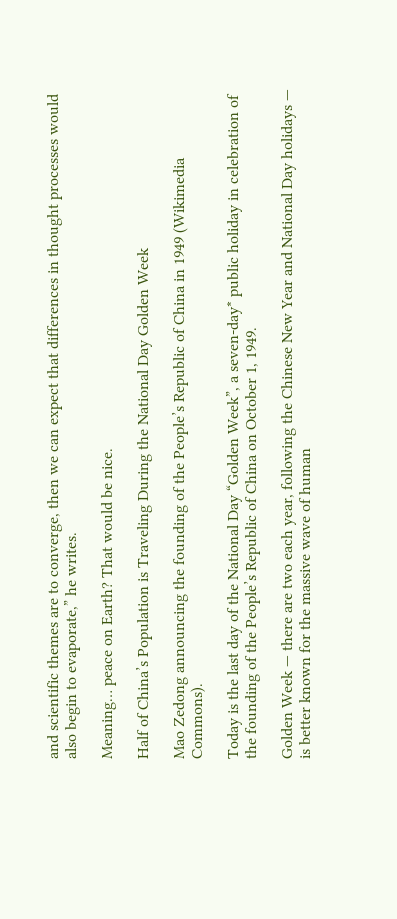and scientific themes are to converge, then we can expect that differences in thought processes would also begin to evaporate,” he writes.

Meaning… peace on Earth? That would be nice.

Half of China’s Population is Traveling During the National Day Golden Week

Mao Zedong announcing the founding of the People’s Republic of China in 1949 (Wikimedia Commons).

Today is the last day of the National Day “Golden Week”, a seven-day* public holiday in celebration of the founding of the People’s Republic of China on October 1, 1949.

Golden Week — there are two each year, following the Chinese New Year and National Day holidays — is better known for the massive wave of human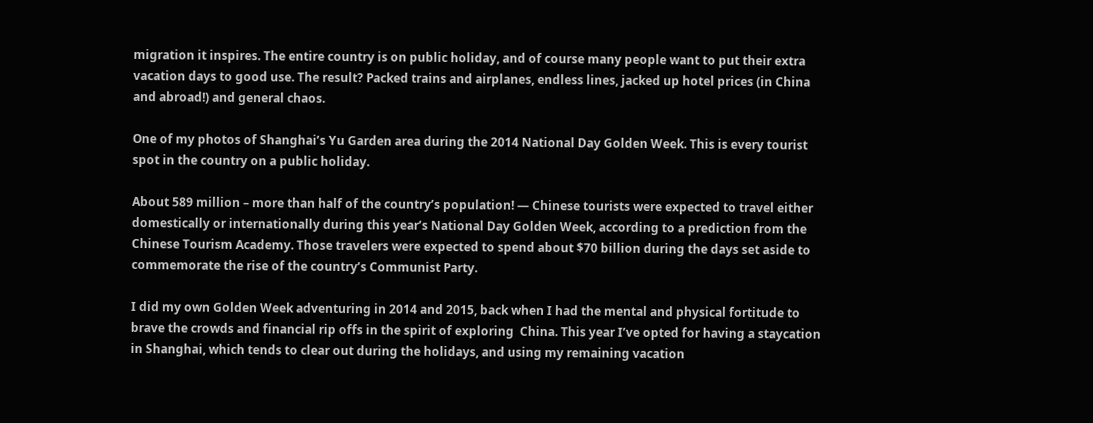migration it inspires. The entire country is on public holiday, and of course many people want to put their extra vacation days to good use. The result? Packed trains and airplanes, endless lines, jacked up hotel prices (in China and abroad!) and general chaos.

One of my photos of Shanghai’s Yu Garden area during the 2014 National Day Golden Week. This is every tourist spot in the country on a public holiday.

About 589 million – more than half of the country’s population! — Chinese tourists were expected to travel either domestically or internationally during this year’s National Day Golden Week, according to a prediction from the Chinese Tourism Academy. Those travelers were expected to spend about $70 billion during the days set aside to commemorate the rise of the country’s Communist Party.

I did my own Golden Week adventuring in 2014 and 2015, back when I had the mental and physical fortitude to brave the crowds and financial rip offs in the spirit of exploring  China. This year I’ve opted for having a staycation in Shanghai, which tends to clear out during the holidays, and using my remaining vacation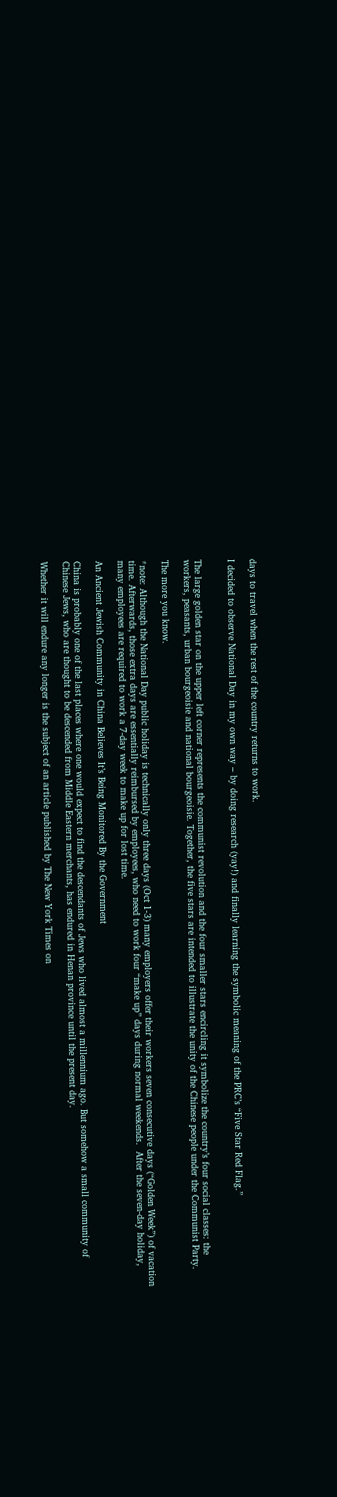days to travel when the rest of the country returns to work.

I decided to observe National Day in my own way – by doing research (yay!) and finally learning the symbolic meaning of the PRC’s “Five Star Red Flag.”


The large golden star on the upper left corner represents the communist revolution and the four smaller stars encircling it symbolize the country’s four social classes: the workers, peasants, urban bourgeoisie and national bourgeoisie. Together, the five stars are intended to illustrate the unity of the Chinese people under the Communist Party.

The more you know.

*note: Although the National Day public holiday is technically only three days (Oct 1-3) many employers offer their workers seven consecutive days (“Golden Week”) of vacation time. Afterwards, those extra days are essentially reimbursed by employees, who need to work four “make up” days during normal weekends.  After the seven-day holiday, many employees are required to work a 7-day week to make up for lost time.

An Ancient Jewish Community in China Believes It’s Being Monitored By the Government

China is probably one of the last places where one would expect to find the descendants of Jews who lived almost a millennium ago. But somehow a small community of Chinese Jews, who are thought to be descended from Middle Eastern merchants, has endured in Henan province until the present day.

Whether it will endure any longer is the subject of an article published by The New York Times on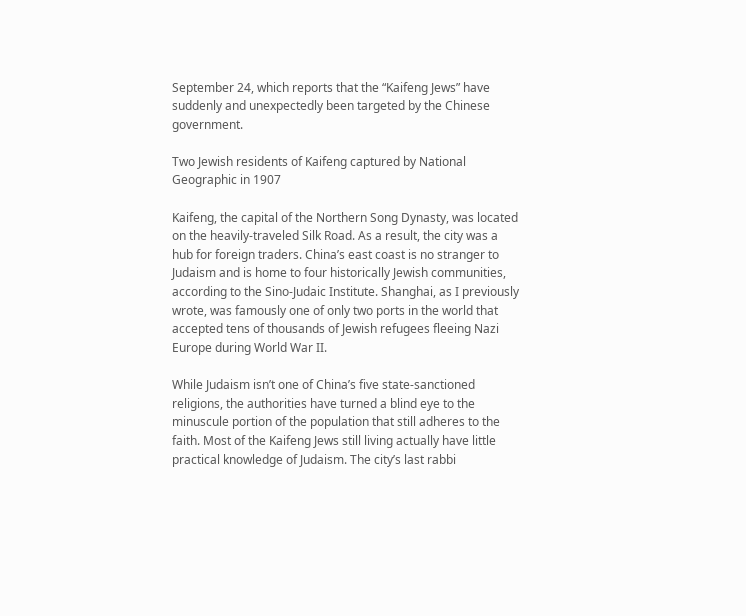September 24, which reports that the “Kaifeng Jews” have suddenly and unexpectedly been targeted by the Chinese government.

Two Jewish residents of Kaifeng captured by National Geographic in 1907

Kaifeng, the capital of the Northern Song Dynasty, was located on the heavily-traveled Silk Road. As a result, the city was a hub for foreign traders. China’s east coast is no stranger to Judaism and is home to four historically Jewish communities, according to the Sino-Judaic Institute. Shanghai, as I previously wrote, was famously one of only two ports in the world that accepted tens of thousands of Jewish refugees fleeing Nazi Europe during World War II.

While Judaism isn’t one of China’s five state-sanctioned religions, the authorities have turned a blind eye to the minuscule portion of the population that still adheres to the faith. Most of the Kaifeng Jews still living actually have little practical knowledge of Judaism. The city’s last rabbi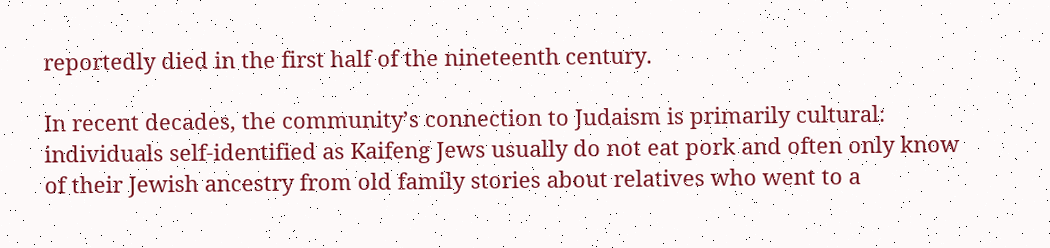reportedly died in the first half of the nineteenth century.

In recent decades, the community’s connection to Judaism is primarily cultural: individuals self-identified as Kaifeng Jews usually do not eat pork and often only know of their Jewish ancestry from old family stories about relatives who went to a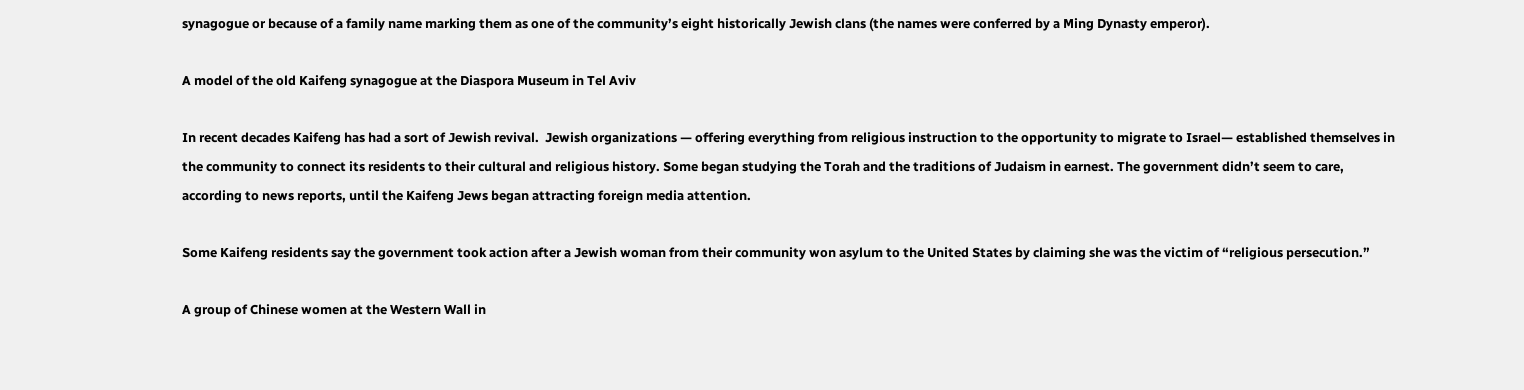synagogue or because of a family name marking them as one of the community’s eight historically Jewish clans (the names were conferred by a Ming Dynasty emperor).

A model of the old Kaifeng synagogue at the Diaspora Museum in Tel Aviv

In recent decades Kaifeng has had a sort of Jewish revival.  Jewish organizations — offering everything from religious instruction to the opportunity to migrate to Israel— established themselves in the community to connect its residents to their cultural and religious history. Some began studying the Torah and the traditions of Judaism in earnest. The government didn’t seem to care, according to news reports, until the Kaifeng Jews began attracting foreign media attention.

Some Kaifeng residents say the government took action after a Jewish woman from their community won asylum to the United States by claiming she was the victim of “religious persecution.”

A group of Chinese women at the Western Wall in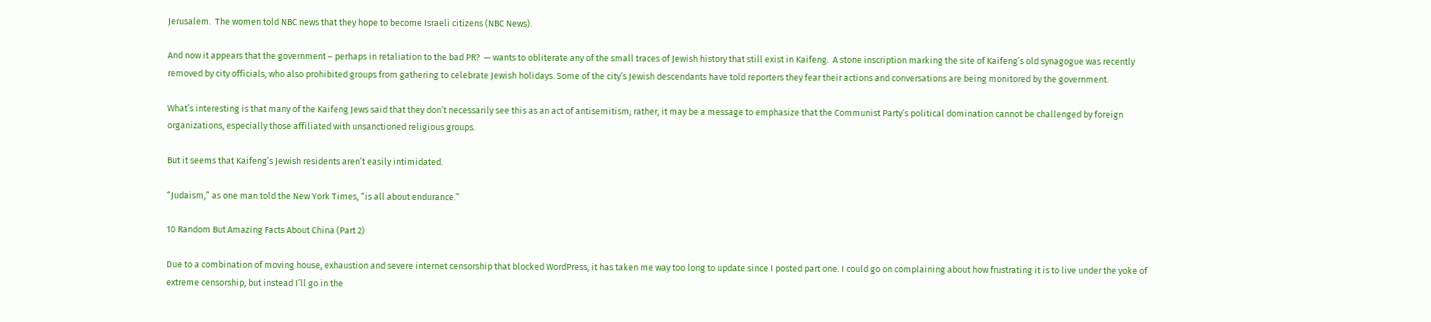Jerusalem.  The women told NBC news that they hope to become Israeli citizens (NBC News).

And now it appears that the government – perhaps in retaliation to the bad PR?  — wants to obliterate any of the small traces of Jewish history that still exist in Kaifeng.  A stone inscription marking the site of Kaifeng’s old synagogue was recently removed by city officials, who also prohibited groups from gathering to celebrate Jewish holidays. Some of the city’s Jewish descendants have told reporters they fear their actions and conversations are being monitored by the government.

What’s interesting is that many of the Kaifeng Jews said that they don’t necessarily see this as an act of antisemitism; rather, it may be a message to emphasize that the Communist Party’s political domination cannot be challenged by foreign organizations, especially those affiliated with unsanctioned religious groups.

But it seems that Kaifeng’s Jewish residents aren’t easily intimidated.

“Judaism,” as one man told the New York Times, “is all about endurance.”

10 Random But Amazing Facts About China (Part 2)

Due to a combination of moving house, exhaustion and severe internet censorship that blocked WordPress, it has taken me way too long to update since I posted part one. I could go on complaining about how frustrating it is to live under the yoke of extreme censorship, but instead I’ll go in the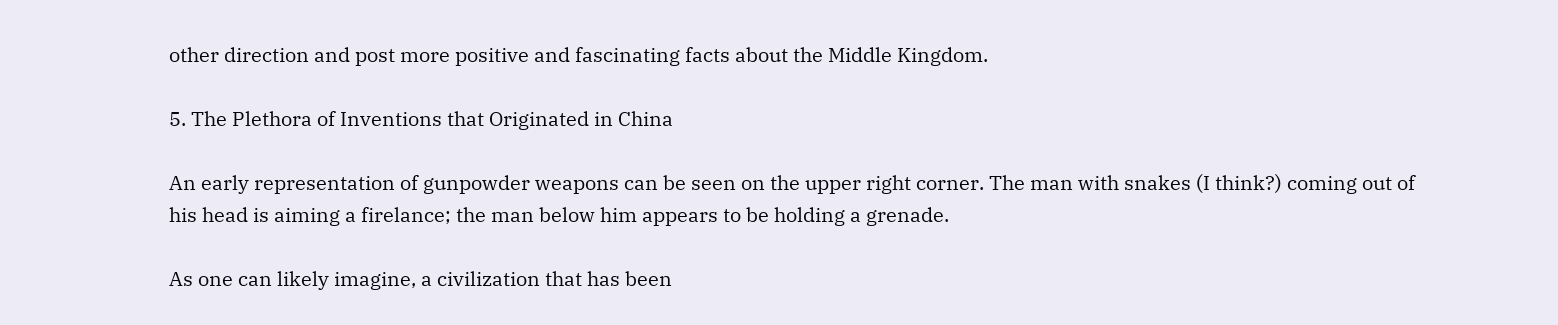other direction and post more positive and fascinating facts about the Middle Kingdom.

5. The Plethora of Inventions that Originated in China

An early representation of gunpowder weapons can be seen on the upper right corner. The man with snakes (I think?) coming out of his head is aiming a firelance; the man below him appears to be holding a grenade.

As one can likely imagine, a civilization that has been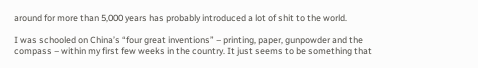around for more than 5,000 years has probably introduced a lot of shit to the world.

I was schooled on China’s “four great inventions” – printing, paper, gunpowder and the compass – within my first few weeks in the country. It just seems to be something that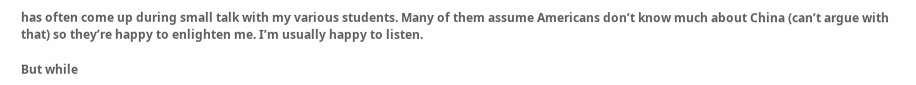has often come up during small talk with my various students. Many of them assume Americans don’t know much about China (can’t argue with that) so they’re happy to enlighten me. I’m usually happy to listen.

But while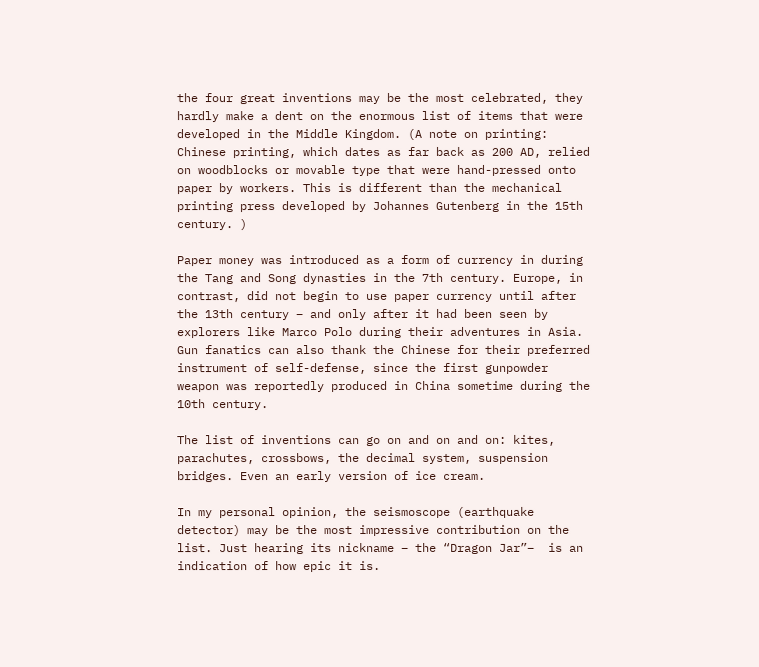the four great inventions may be the most celebrated, they hardly make a dent on the enormous list of items that were developed in the Middle Kingdom. (A note on printing: Chinese printing, which dates as far back as 200 AD, relied on woodblocks or movable type that were hand-pressed onto paper by workers. This is different than the mechanical printing press developed by Johannes Gutenberg in the 15th century. )

Paper money was introduced as a form of currency in during the Tang and Song dynasties in the 7th century. Europe, in contrast, did not begin to use paper currency until after the 13th century – and only after it had been seen by explorers like Marco Polo during their adventures in Asia. Gun fanatics can also thank the Chinese for their preferred  instrument of self-defense, since the first gunpowder weapon was reportedly produced in China sometime during the 10th century.

The list of inventions can go on and on and on: kites, parachutes, crossbows, the decimal system, suspension bridges. Even an early version of ice cream.

In my personal opinion, the seismoscope (earthquake detector) may be the most impressive contribution on the list. Just hearing its nickname – the “Dragon Jar”–  is an indication of how epic it is.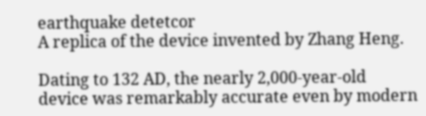earthquake detetcor
A replica of the device invented by Zhang Heng.

Dating to 132 AD, the nearly 2,000-year-old device was remarkably accurate even by modern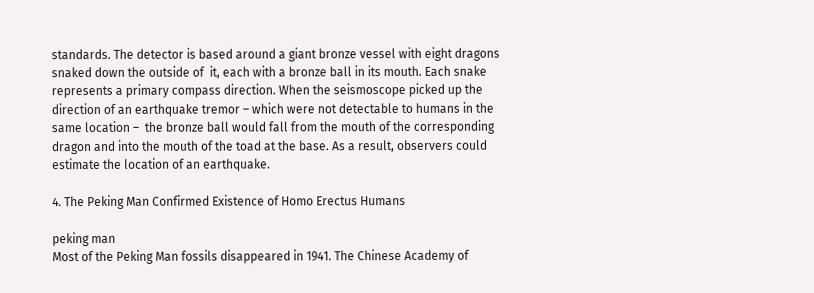standards. The detector is based around a giant bronze vessel with eight dragons snaked down the outside of  it, each with a bronze ball in its mouth. Each snake represents a primary compass direction. When the seismoscope picked up the direction of an earthquake tremor – which were not detectable to humans in the same location –  the bronze ball would fall from the mouth of the corresponding dragon and into the mouth of the toad at the base. As a result, observers could estimate the location of an earthquake.

4. The Peking Man Confirmed Existence of Homo Erectus Humans

peking man
Most of the Peking Man fossils disappeared in 1941. The Chinese Academy of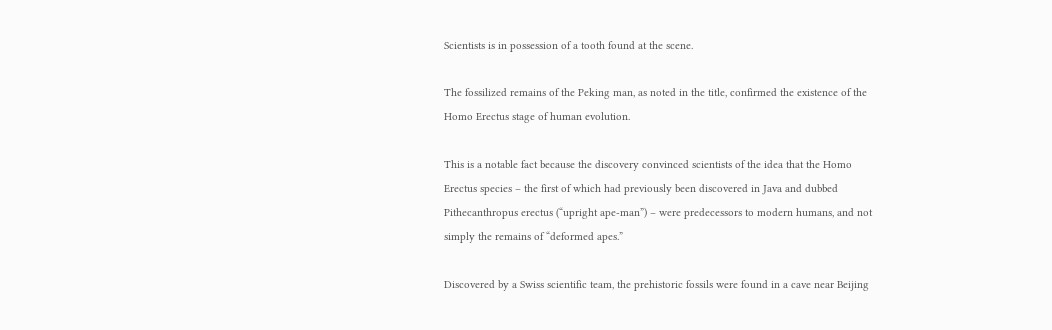Scientists is in possession of a tooth found at the scene.

The fossilized remains of the Peking man, as noted in the title, confirmed the existence of the Homo Erectus stage of human evolution.

This is a notable fact because the discovery convinced scientists of the idea that the Homo Erectus species – the first of which had previously been discovered in Java and dubbed Pithecanthropus erectus (“upright ape-man”) – were predecessors to modern humans, and not simply the remains of “deformed apes.”

Discovered by a Swiss scientific team, the prehistoric fossils were found in a cave near Beijing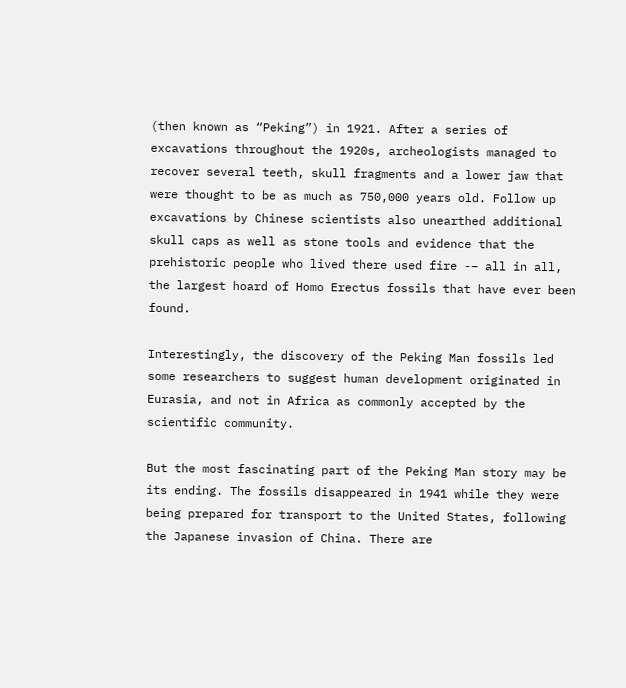(then known as “Peking”) in 1921. After a series of excavations throughout the 1920s, archeologists managed to recover several teeth, skull fragments and a lower jaw that were thought to be as much as 750,000 years old. Follow up excavations by Chinese scientists also unearthed additional skull caps as well as stone tools and evidence that the prehistoric people who lived there used fire -– all in all, the largest hoard of Homo Erectus fossils that have ever been found.

Interestingly, the discovery of the Peking Man fossils led some researchers to suggest human development originated in Eurasia, and not in Africa as commonly accepted by the scientific community.

But the most fascinating part of the Peking Man story may be its ending. The fossils disappeared in 1941 while they were being prepared for transport to the United States, following the Japanese invasion of China. There are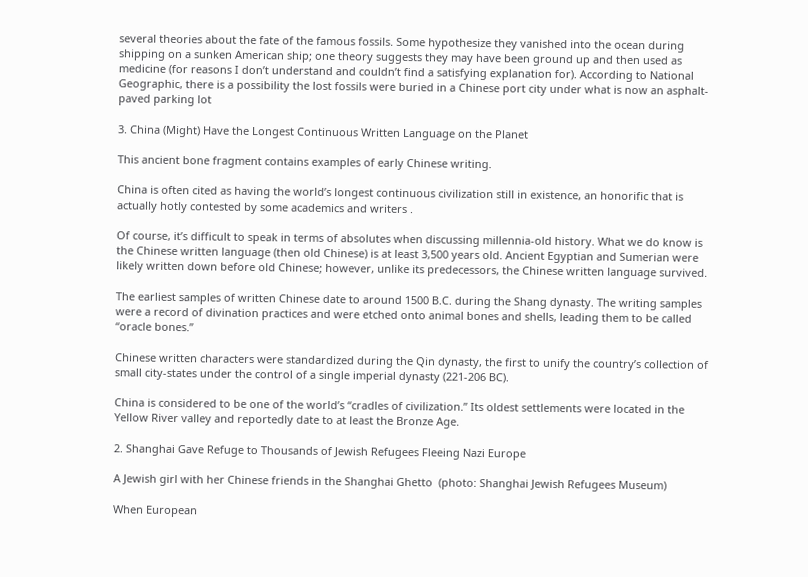several theories about the fate of the famous fossils. Some hypothesize they vanished into the ocean during shipping on a sunken American ship; one theory suggests they may have been ground up and then used as medicine (for reasons I don’t understand and couldn’t find a satisfying explanation for). According to National Geographic, there is a possibility the lost fossils were buried in a Chinese port city under what is now an asphalt-paved parking lot

3. China (Might) Have the Longest Continuous Written Language on the Planet

This ancient bone fragment contains examples of early Chinese writing.

China is often cited as having the world’s longest continuous civilization still in existence, an honorific that is actually hotly contested by some academics and writers .

Of course, it’s difficult to speak in terms of absolutes when discussing millennia-old history. What we do know is the Chinese written language (then old Chinese) is at least 3,500 years old. Ancient Egyptian and Sumerian were likely written down before old Chinese; however, unlike its predecessors, the Chinese written language survived.

The earliest samples of written Chinese date to around 1500 B.C. during the Shang dynasty. The writing samples were a record of divination practices and were etched onto animal bones and shells, leading them to be called “oracle bones.”

Chinese written characters were standardized during the Qin dynasty, the first to unify the country’s collection of small city-states under the control of a single imperial dynasty (221-206 BC).

China is considered to be one of the world’s “cradles of civilization.” Its oldest settlements were located in the Yellow River valley and reportedly date to at least the Bronze Age.

2. Shanghai Gave Refuge to Thousands of Jewish Refugees Fleeing Nazi Europe

A Jewish girl with her Chinese friends in the Shanghai Ghetto  (photo: Shanghai Jewish Refugees Museum)

When European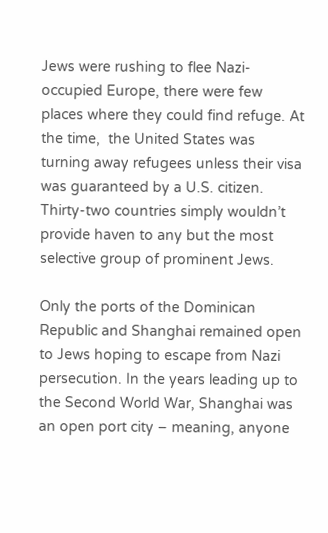Jews were rushing to flee Nazi-occupied Europe, there were few places where they could find refuge. At the time,  the United States was turning away refugees unless their visa was guaranteed by a U.S. citizen. Thirty-two countries simply wouldn’t provide haven to any but the most selective group of prominent Jews.

Only the ports of the Dominican Republic and Shanghai remained open to Jews hoping to escape from Nazi persecution. In the years leading up to the Second World War, Shanghai was an open port city – meaning, anyone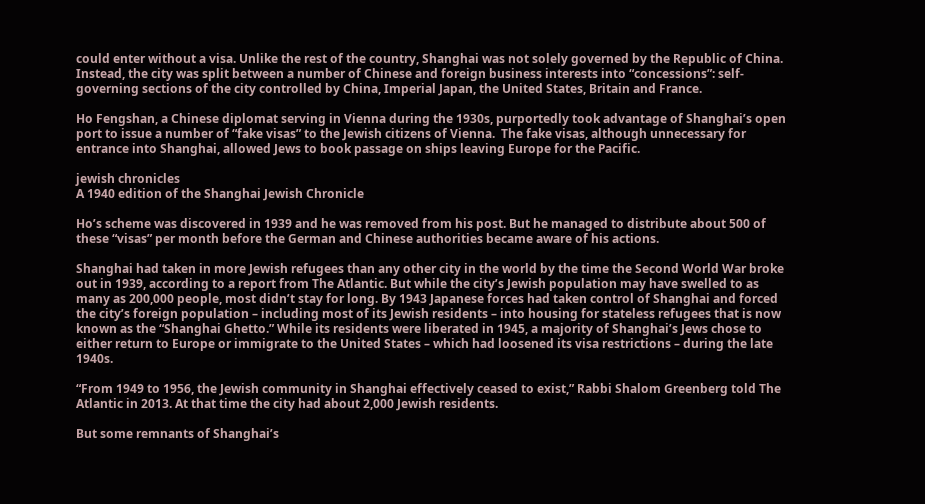could enter without a visa. Unlike the rest of the country, Shanghai was not solely governed by the Republic of China. Instead, the city was split between a number of Chinese and foreign business interests into “concessions”: self-governing sections of the city controlled by China, Imperial Japan, the United States, Britain and France.

Ho Fengshan, a Chinese diplomat serving in Vienna during the 1930s, purportedly took advantage of Shanghai’s open port to issue a number of “fake visas” to the Jewish citizens of Vienna.  The fake visas, although unnecessary for entrance into Shanghai, allowed Jews to book passage on ships leaving Europe for the Pacific.

jewish chronicles
A 1940 edition of the Shanghai Jewish Chronicle

Ho’s scheme was discovered in 1939 and he was removed from his post. But he managed to distribute about 500 of these “visas” per month before the German and Chinese authorities became aware of his actions.

Shanghai had taken in more Jewish refugees than any other city in the world by the time the Second World War broke out in 1939, according to a report from The Atlantic. But while the city’s Jewish population may have swelled to as many as 200,000 people, most didn’t stay for long. By 1943 Japanese forces had taken control of Shanghai and forced the city’s foreign population – including most of its Jewish residents – into housing for stateless refugees that is now known as the “Shanghai Ghetto.” While its residents were liberated in 1945, a majority of Shanghai’s Jews chose to either return to Europe or immigrate to the United States – which had loosened its visa restrictions – during the late 1940s.

“From 1949 to 1956, the Jewish community in Shanghai effectively ceased to exist,” Rabbi Shalom Greenberg told The Atlantic in 2013. At that time the city had about 2,000 Jewish residents.

But some remnants of Shanghai’s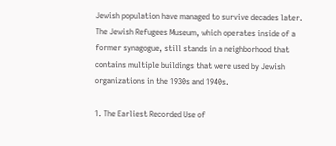Jewish population have managed to survive decades later. The Jewish Refugees Museum, which operates inside of a former synagogue, still stands in a neighborhood that contains multiple buildings that were used by Jewish organizations in the 1930s and 1940s.

1. The Earliest Recorded Use of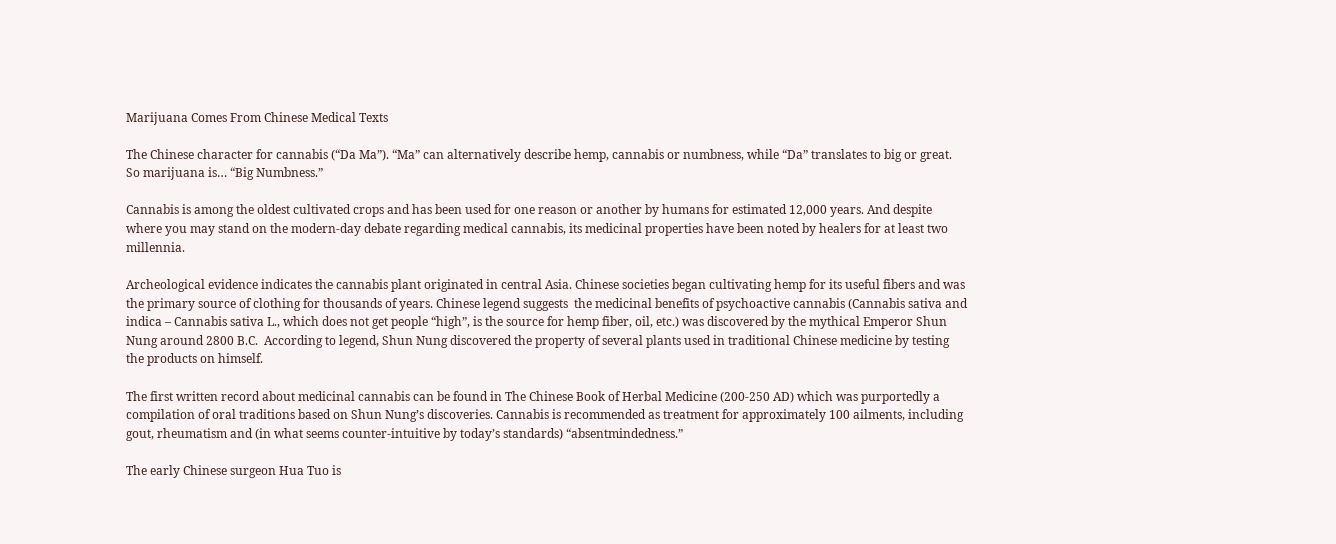Marijuana Comes From Chinese Medical Texts

The Chinese character for cannabis (“Da Ma”). “Ma” can alternatively describe hemp, cannabis or numbness, while “Da” translates to big or great. So marijuana is… “Big Numbness.”

Cannabis is among the oldest cultivated crops and has been used for one reason or another by humans for estimated 12,000 years. And despite where you may stand on the modern-day debate regarding medical cannabis, its medicinal properties have been noted by healers for at least two millennia.

Archeological evidence indicates the cannabis plant originated in central Asia. Chinese societies began cultivating hemp for its useful fibers and was the primary source of clothing for thousands of years. Chinese legend suggests  the medicinal benefits of psychoactive cannabis (Cannabis sativa and indica – Cannabis sativa L., which does not get people “high”, is the source for hemp fiber, oil, etc.) was discovered by the mythical Emperor Shun Nung around 2800 B.C.  According to legend, Shun Nung discovered the property of several plants used in traditional Chinese medicine by testing the products on himself.

The first written record about medicinal cannabis can be found in The Chinese Book of Herbal Medicine (200-250 AD) which was purportedly a compilation of oral traditions based on Shun Nung’s discoveries. Cannabis is recommended as treatment for approximately 100 ailments, including gout, rheumatism and (in what seems counter-intuitive by today’s standards) “absentmindedness.”

The early Chinese surgeon Hua Tuo is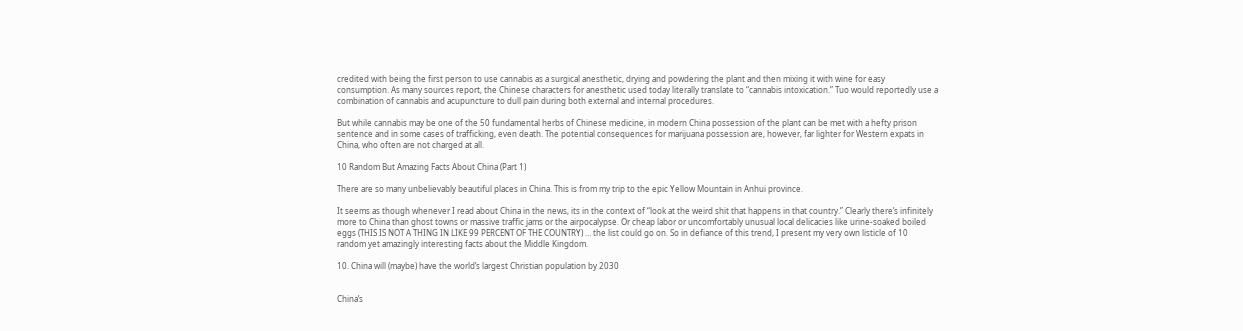credited with being the first person to use cannabis as a surgical anesthetic, drying and powdering the plant and then mixing it with wine for easy consumption. As many sources report, the Chinese characters for anesthetic used today literally translate to “cannabis intoxication.” Tuo would reportedly use a combination of cannabis and acupuncture to dull pain during both external and internal procedures.

But while cannabis may be one of the 50 fundamental herbs of Chinese medicine, in modern China possession of the plant can be met with a hefty prison sentence and in some cases of trafficking, even death. The potential consequences for marijuana possession are, however, far lighter for Western expats in China, who often are not charged at all.

10 Random But Amazing Facts About China (Part 1)

There are so many unbelievably beautiful places in China. This is from my trip to the epic Yellow Mountain in Anhui province.

It seems as though whenever I read about China in the news, its in the context of “look at the weird shit that happens in that country.” Clearly there’s infinitely more to China than ghost towns or massive traffic jams or the airpocalypse. Or cheap labor or uncomfortably unusual local delicacies like urine-soaked boiled eggs (THIS IS NOT A THING IN LIKE 99 PERCENT OF THE COUNTRY) … the list could go on. So in defiance of this trend, I present my very own listicle of 10 random yet amazingly interesting facts about the Middle Kingdom.

10. China will (maybe) have the world’s largest Christian population by 2030


China’s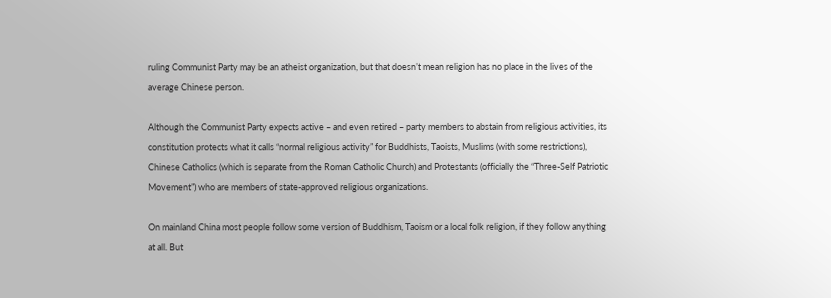ruling Communist Party may be an atheist organization, but that doesn’t mean religion has no place in the lives of the average Chinese person.

Although the Communist Party expects active – and even retired – party members to abstain from religious activities, its constitution protects what it calls “normal religious activity” for Buddhists, Taoists, Muslims (with some restrictions), Chinese Catholics (which is separate from the Roman Catholic Church) and Protestants (officially the “Three-Self Patriotic Movement”) who are members of state-approved religious organizations.

On mainland China most people follow some version of Buddhism, Taoism or a local folk religion, if they follow anything at all. But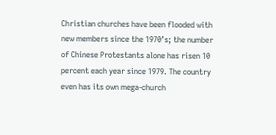Christian churches have been flooded with new members since the 1970’s; the number of Chinese Protestants alone has risen 10 percent each year since 1979. The country even has its own mega-church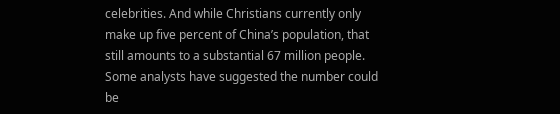celebrities. And while Christians currently only make up five percent of China’s population, that still amounts to a substantial 67 million people. Some analysts have suggested the number could be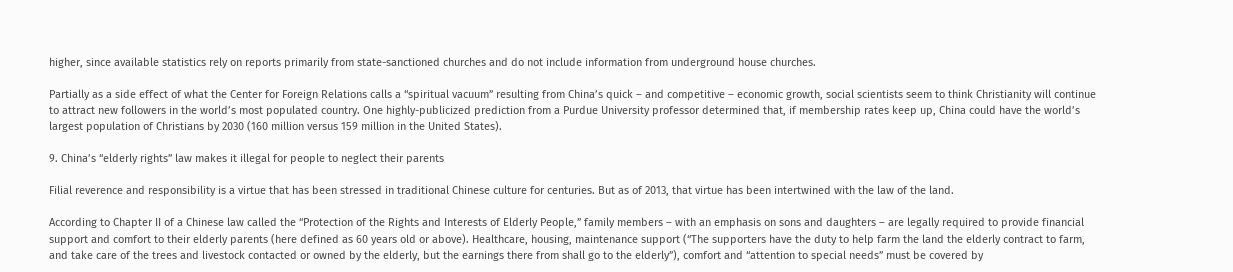higher, since available statistics rely on reports primarily from state-sanctioned churches and do not include information from underground house churches.

Partially as a side effect of what the Center for Foreign Relations calls a “spiritual vacuum” resulting from China’s quick – and competitive – economic growth, social scientists seem to think Christianity will continue to attract new followers in the world’s most populated country. One highly-publicized prediction from a Purdue University professor determined that, if membership rates keep up, China could have the world’s largest population of Christians by 2030 (160 million versus 159 million in the United States).

9. China’s “elderly rights” law makes it illegal for people to neglect their parents

Filial reverence and responsibility is a virtue that has been stressed in traditional Chinese culture for centuries. But as of 2013, that virtue has been intertwined with the law of the land.

According to Chapter II of a Chinese law called the “Protection of the Rights and Interests of Elderly People,” family members – with an emphasis on sons and daughters – are legally required to provide financial support and comfort to their elderly parents (here defined as 60 years old or above). Healthcare, housing, maintenance support (“The supporters have the duty to help farm the land the elderly contract to farm, and take care of the trees and livestock contacted or owned by the elderly, but the earnings there from shall go to the elderly”), comfort and “attention to special needs” must be covered by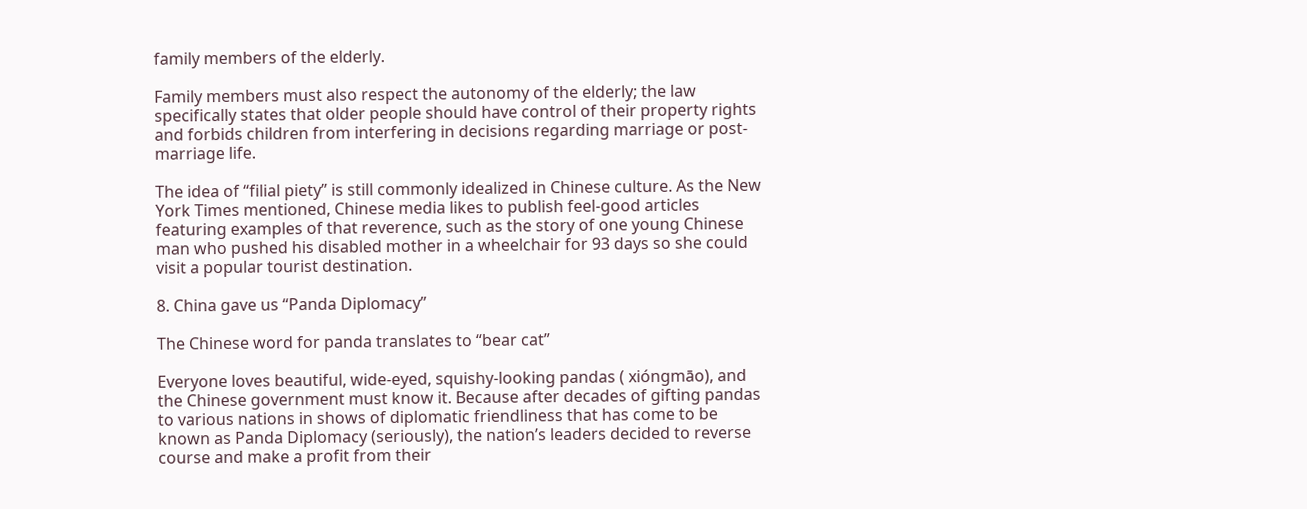family members of the elderly.

Family members must also respect the autonomy of the elderly; the law specifically states that older people should have control of their property rights and forbids children from interfering in decisions regarding marriage or post-marriage life.

The idea of “filial piety” is still commonly idealized in Chinese culture. As the New York Times mentioned, Chinese media likes to publish feel-good articles featuring examples of that reverence, such as the story of one young Chinese man who pushed his disabled mother in a wheelchair for 93 days so she could visit a popular tourist destination.

8. China gave us “Panda Diplomacy”

The Chinese word for panda translates to “bear cat”

Everyone loves beautiful, wide-eyed, squishy-looking pandas ( xióngmāo), and the Chinese government must know it. Because after decades of gifting pandas to various nations in shows of diplomatic friendliness that has come to be known as Panda Diplomacy (seriously), the nation’s leaders decided to reverse course and make a profit from their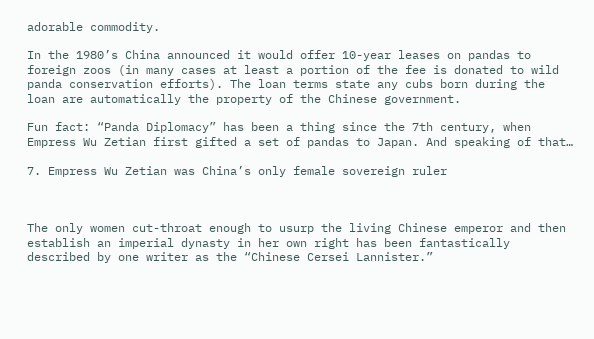adorable commodity.

In the 1980’s China announced it would offer 10-year leases on pandas to foreign zoos (in many cases at least a portion of the fee is donated to wild panda conservation efforts). The loan terms state any cubs born during the loan are automatically the property of the Chinese government.

Fun fact: “Panda Diplomacy” has been a thing since the 7th century, when Empress Wu Zetian first gifted a set of pandas to Japan. And speaking of that…

7. Empress Wu Zetian was China’s only female sovereign ruler



The only women cut-throat enough to usurp the living Chinese emperor and then establish an imperial dynasty in her own right has been fantastically described by one writer as the “Chinese Cersei Lannister.”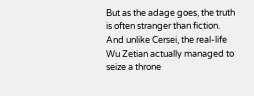But as the adage goes, the truth is often stranger than fiction. And unlike Cersei, the real-life Wu Zetian actually managed to seize a throne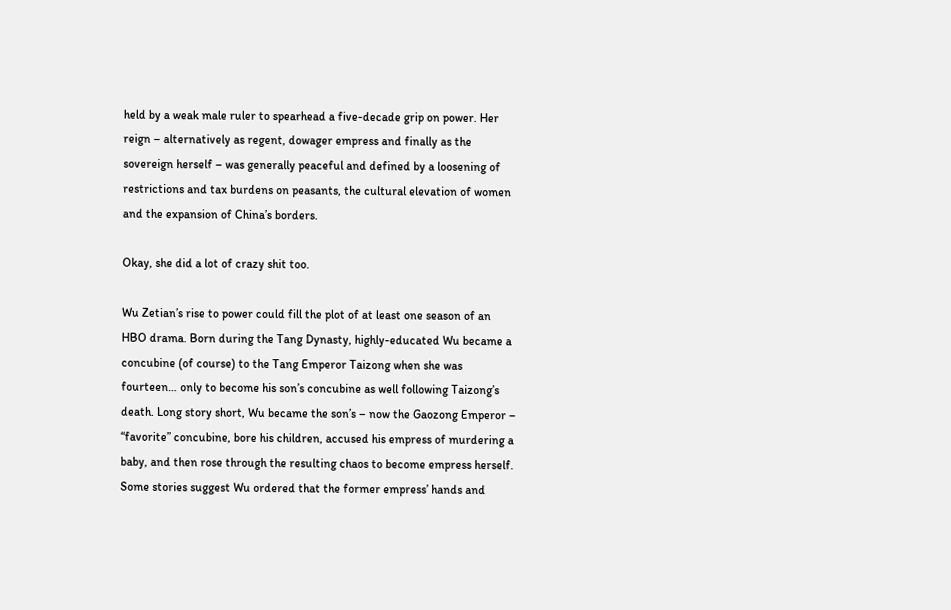held by a weak male ruler to spearhead a five-decade grip on power. Her reign – alternatively as regent, dowager empress and finally as the sovereign herself – was generally peaceful and defined by a loosening of restrictions and tax burdens on peasants, the cultural elevation of women and the expansion of China’s borders.

Okay, she did a lot of crazy shit too.

Wu Zetian’s rise to power could fill the plot of at least one season of an HBO drama. Born during the Tang Dynasty, highly-educated Wu became a concubine (of course) to the Tang Emperor Taizong when she was fourteen… only to become his son’s concubine as well following Taizong’s death. Long story short, Wu became the son’s – now the Gaozong Emperor – “favorite” concubine, bore his children, accused his empress of murdering a baby, and then rose through the resulting chaos to become empress herself. Some stories suggest Wu ordered that the former empress’ hands and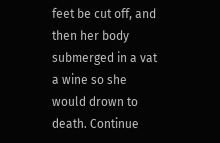feet be cut off, and then her body submerged in a vat a wine so she would drown to death. Continue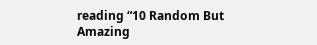reading “10 Random But Amazing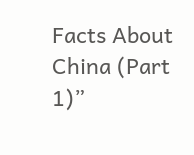Facts About China (Part 1)”